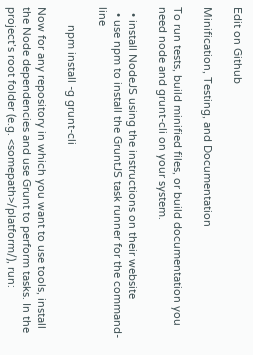Edit on Github

Minification, Testing, and Documentation

To run tests, build minified files, or build documentation you need node and grunt-cli on your system.

  • install NodeJS using the instructions on their website
  • use npm to install the GruntJS task runner for the command-line

      npm install -g grunt-cli

Now for any repository in which you want to use tools, install the Node dependencies and use Grunt to perform tasks. In the project’s root folder (e.g. <somepath>/platform/), run: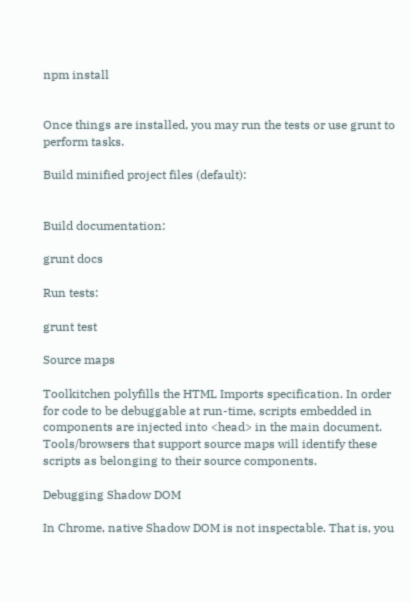npm install


Once things are installed, you may run the tests or use grunt to perform tasks.

Build minified project files (default):


Build documentation:

grunt docs

Run tests:

grunt test

Source maps

Toolkitchen polyfills the HTML Imports specification. In order for code to be debuggable at run-time, scripts embedded in components are injected into <head> in the main document. Tools/browsers that support source maps will identify these scripts as belonging to their source components.

Debugging Shadow DOM

In Chrome, native Shadow DOM is not inspectable. That is, you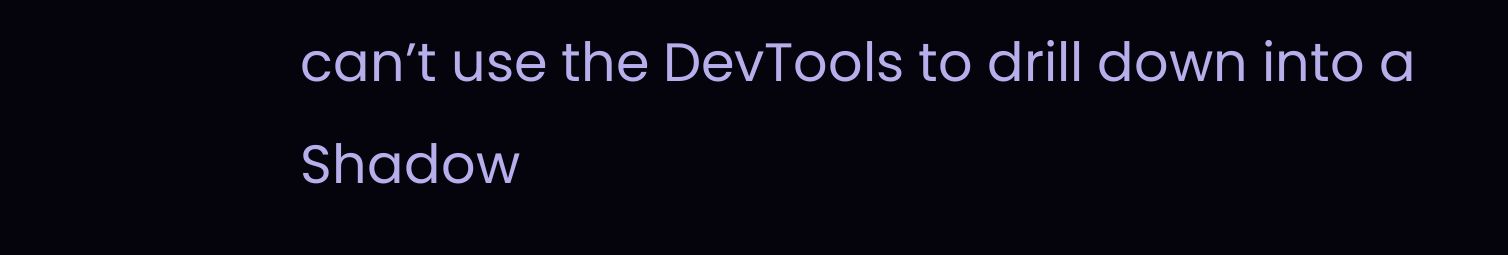can’t use the DevTools to drill down into a Shadow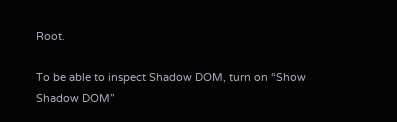Root.

To be able to inspect Shadow DOM, turn on “Show Shadow DOM”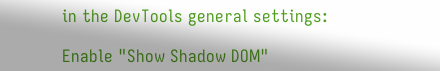in the DevTools general settings:

Enable "Show Shadow DOM"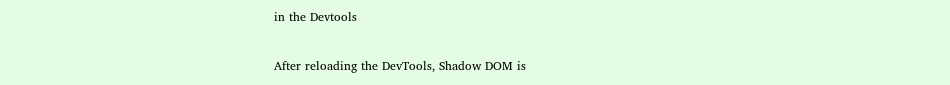in the Devtools

After reloading the DevTools, Shadow DOM is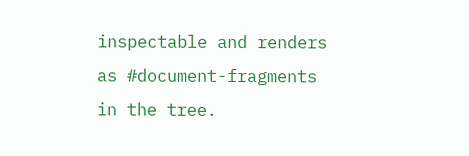inspectable and renders as #document-fragments in the tree.